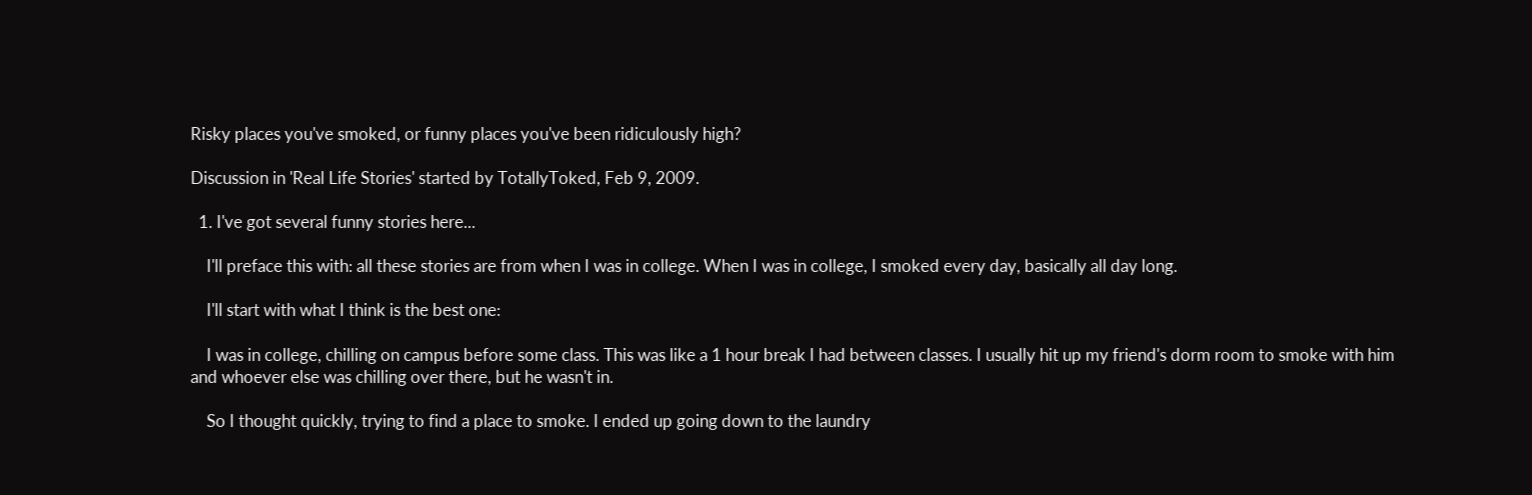Risky places you've smoked, or funny places you've been ridiculously high?

Discussion in 'Real Life Stories' started by TotallyToked, Feb 9, 2009.

  1. I've got several funny stories here...

    I'll preface this with: all these stories are from when I was in college. When I was in college, I smoked every day, basically all day long.

    I'll start with what I think is the best one:

    I was in college, chilling on campus before some class. This was like a 1 hour break I had between classes. I usually hit up my friend's dorm room to smoke with him and whoever else was chilling over there, but he wasn't in.

    So I thought quickly, trying to find a place to smoke. I ended up going down to the laundry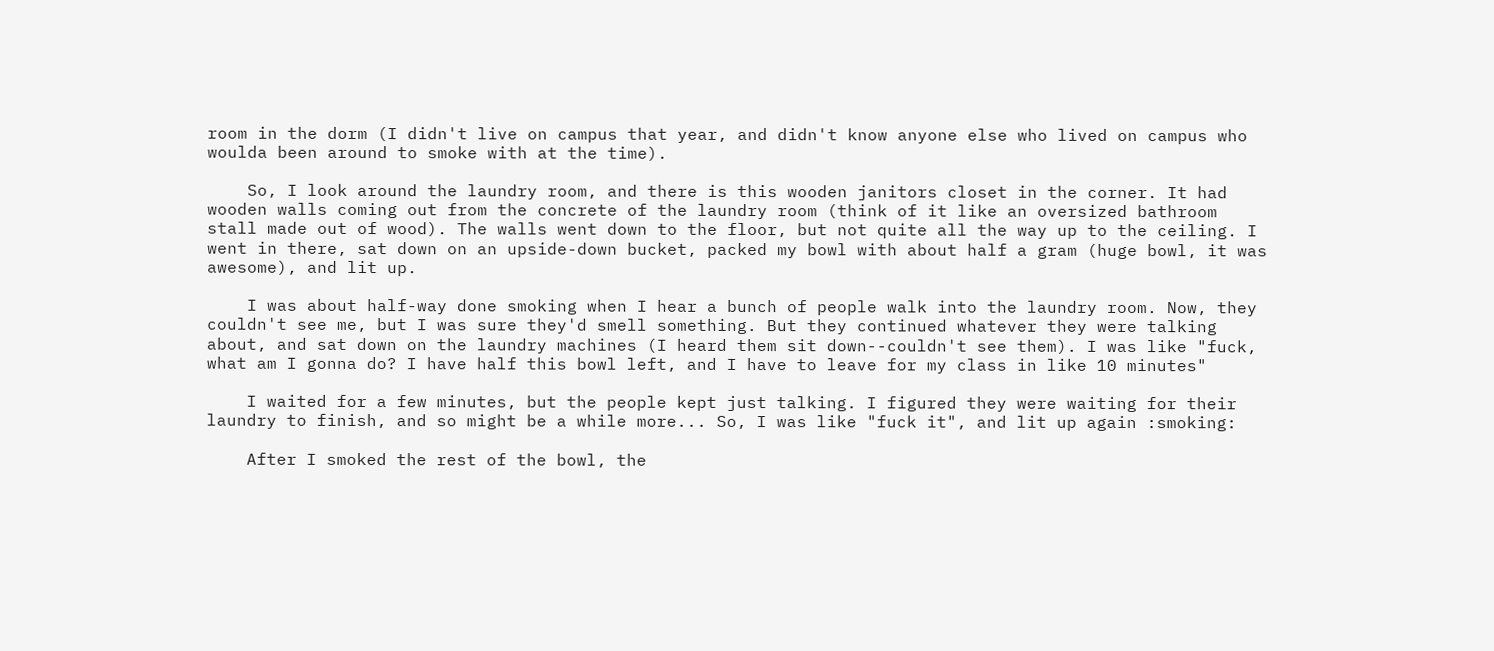room in the dorm (I didn't live on campus that year, and didn't know anyone else who lived on campus who woulda been around to smoke with at the time).

    So, I look around the laundry room, and there is this wooden janitors closet in the corner. It had wooden walls coming out from the concrete of the laundry room (think of it like an oversized bathroom stall made out of wood). The walls went down to the floor, but not quite all the way up to the ceiling. I went in there, sat down on an upside-down bucket, packed my bowl with about half a gram (huge bowl, it was awesome), and lit up.

    I was about half-way done smoking when I hear a bunch of people walk into the laundry room. Now, they couldn't see me, but I was sure they'd smell something. But they continued whatever they were talking about, and sat down on the laundry machines (I heard them sit down--couldn't see them). I was like "fuck, what am I gonna do? I have half this bowl left, and I have to leave for my class in like 10 minutes"

    I waited for a few minutes, but the people kept just talking. I figured they were waiting for their laundry to finish, and so might be a while more... So, I was like "fuck it", and lit up again :smoking:

    After I smoked the rest of the bowl, the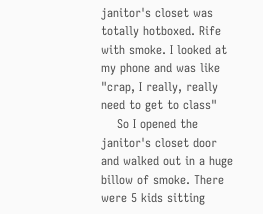janitor's closet was totally hotboxed. Rife with smoke. I looked at my phone and was like "crap, I really, really need to get to class"
    So I opened the janitor's closet door and walked out in a huge billow of smoke. There were 5 kids sitting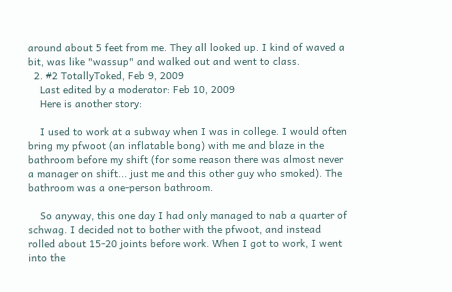around about 5 feet from me. They all looked up. I kind of waved a bit, was like "wassup" and walked out and went to class.
  2. #2 TotallyToked, Feb 9, 2009
    Last edited by a moderator: Feb 10, 2009
    Here is another story:

    I used to work at a subway when I was in college. I would often bring my pfwoot (an inflatable bong) with me and blaze in the bathroom before my shift (for some reason there was almost never a manager on shift... just me and this other guy who smoked). The bathroom was a one-person bathroom.

    So anyway, this one day I had only managed to nab a quarter of schwag. I decided not to bother with the pfwoot, and instead rolled about 15-20 joints before work. When I got to work, I went into the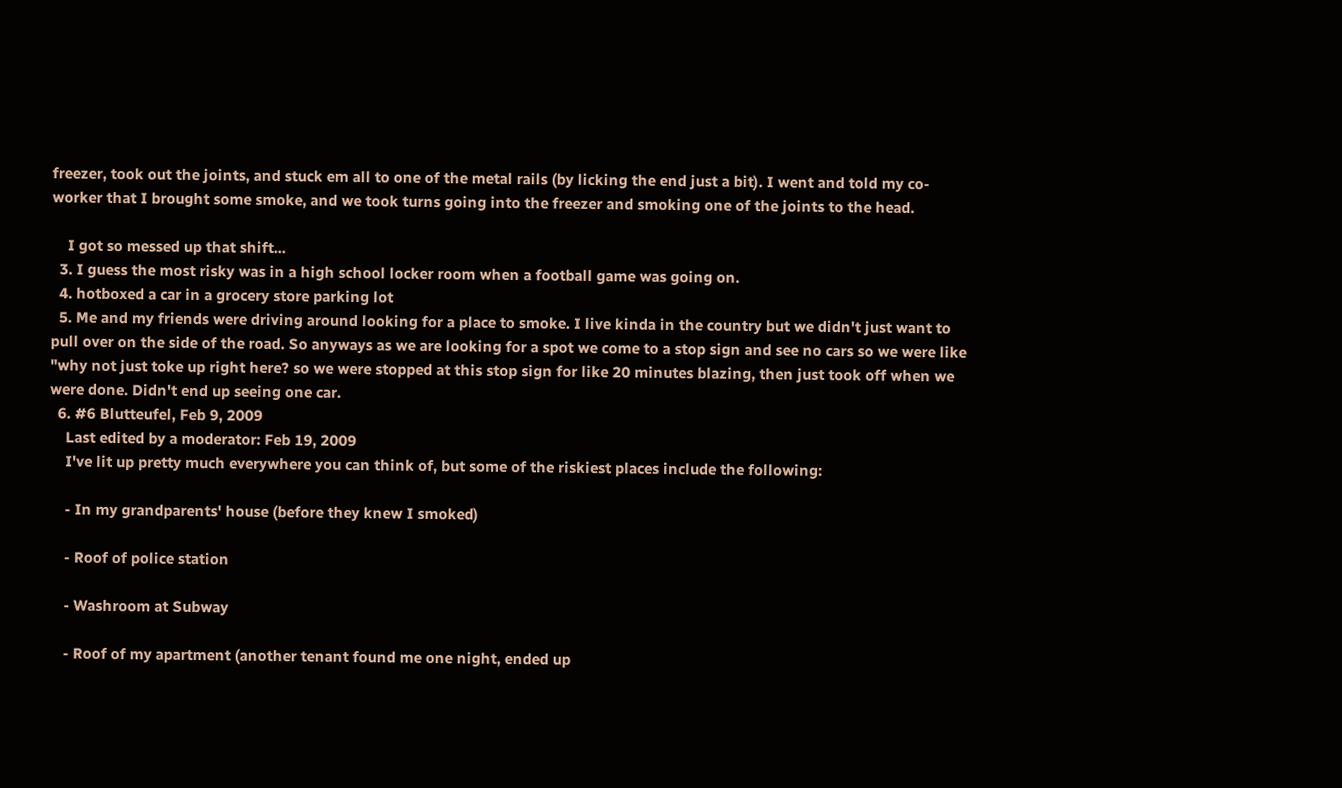freezer, took out the joints, and stuck em all to one of the metal rails (by licking the end just a bit). I went and told my co-worker that I brought some smoke, and we took turns going into the freezer and smoking one of the joints to the head.

    I got so messed up that shift...
  3. I guess the most risky was in a high school locker room when a football game was going on.
  4. hotboxed a car in a grocery store parking lot
  5. Me and my friends were driving around looking for a place to smoke. I live kinda in the country but we didn't just want to pull over on the side of the road. So anyways as we are looking for a spot we come to a stop sign and see no cars so we were like "why not just toke up right here? so we were stopped at this stop sign for like 20 minutes blazing, then just took off when we were done. Didn't end up seeing one car.
  6. #6 Blutteufel, Feb 9, 2009
    Last edited by a moderator: Feb 19, 2009
    I've lit up pretty much everywhere you can think of, but some of the riskiest places include the following:

    - In my grandparents' house (before they knew I smoked)

    - Roof of police station

    - Washroom at Subway

    - Roof of my apartment (another tenant found me one night, ended up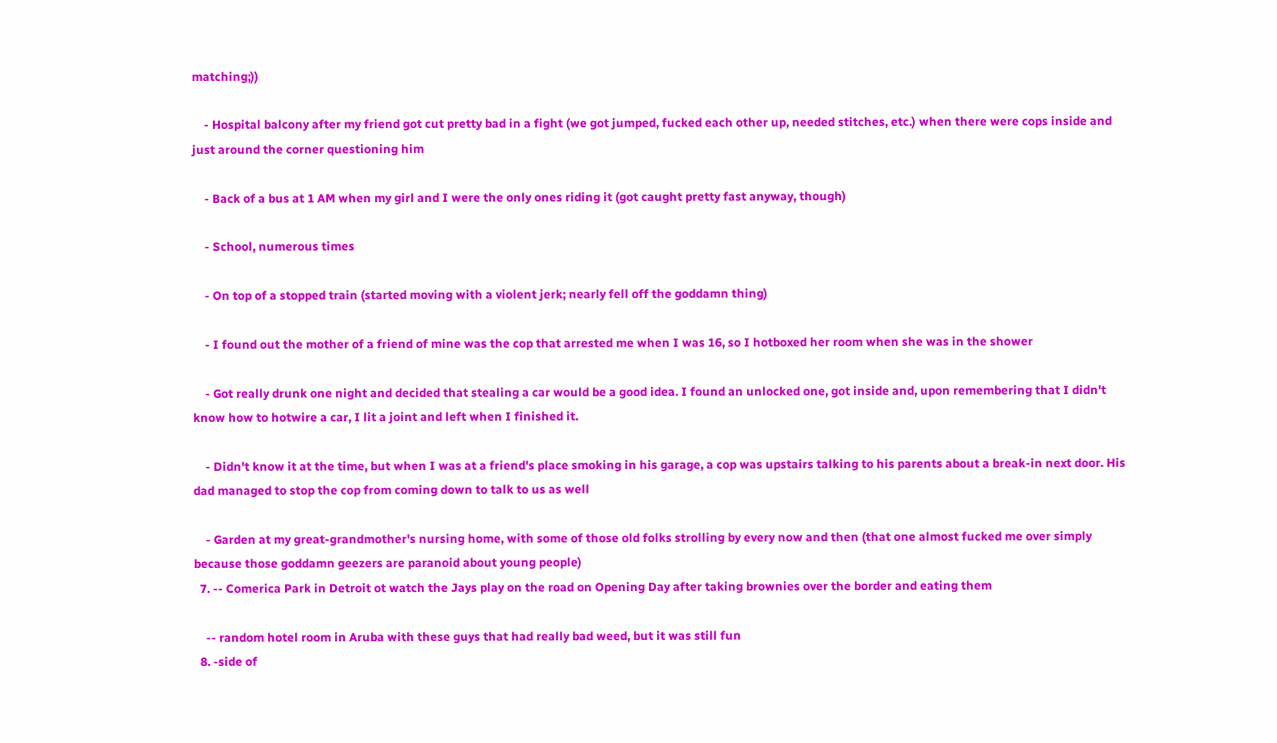matching;))

    - Hospital balcony after my friend got cut pretty bad in a fight (we got jumped, fucked each other up, needed stitches, etc.) when there were cops inside and just around the corner questioning him

    - Back of a bus at 1 AM when my girl and I were the only ones riding it (got caught pretty fast anyway, though)

    - School, numerous times

    - On top of a stopped train (started moving with a violent jerk; nearly fell off the goddamn thing)

    - I found out the mother of a friend of mine was the cop that arrested me when I was 16, so I hotboxed her room when she was in the shower

    - Got really drunk one night and decided that stealing a car would be a good idea. I found an unlocked one, got inside and, upon remembering that I didn't know how to hotwire a car, I lit a joint and left when I finished it.

    - Didn't know it at the time, but when I was at a friend's place smoking in his garage, a cop was upstairs talking to his parents about a break-in next door. His dad managed to stop the cop from coming down to talk to us as well

    - Garden at my great-grandmother's nursing home, with some of those old folks strolling by every now and then (that one almost fucked me over simply because those goddamn geezers are paranoid about young people)
  7. -- Comerica Park in Detroit ot watch the Jays play on the road on Opening Day after taking brownies over the border and eating them

    -- random hotel room in Aruba with these guys that had really bad weed, but it was still fun
  8. -side of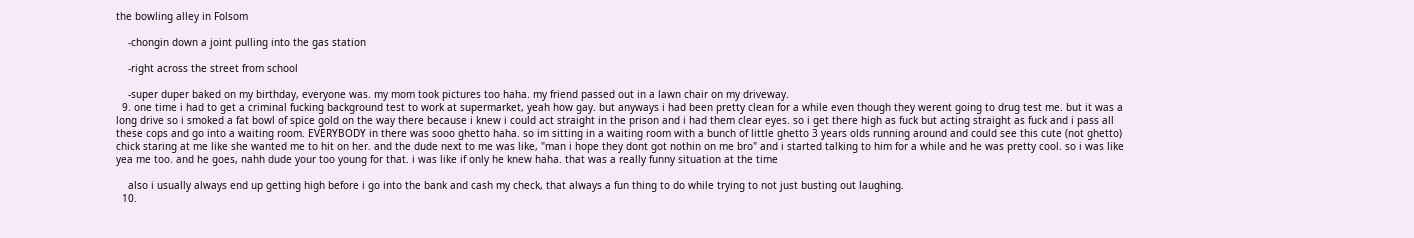the bowling alley in Folsom

    -chongin down a joint pulling into the gas station

    -right across the street from school

    -super duper baked on my birthday, everyone was. my mom took pictures too haha. my friend passed out in a lawn chair on my driveway.
  9. one time i had to get a criminal fucking background test to work at supermarket, yeah how gay. but anyways i had been pretty clean for a while even though they werent going to drug test me. but it was a long drive so i smoked a fat bowl of spice gold on the way there because i knew i could act straight in the prison and i had them clear eyes. so i get there high as fuck but acting straight as fuck and i pass all these cops and go into a waiting room. EVERYBODY in there was sooo ghetto haha. so im sitting in a waiting room with a bunch of little ghetto 3 years olds running around and could see this cute (not ghetto) chick staring at me like she wanted me to hit on her. and the dude next to me was like, "man i hope they dont got nothin on me bro" and i started talking to him for a while and he was pretty cool. so i was like yea me too. and he goes, nahh dude your too young for that. i was like if only he knew haha. that was a really funny situation at the time

    also i usually always end up getting high before i go into the bank and cash my check, that always a fun thing to do while trying to not just busting out laughing.
  10.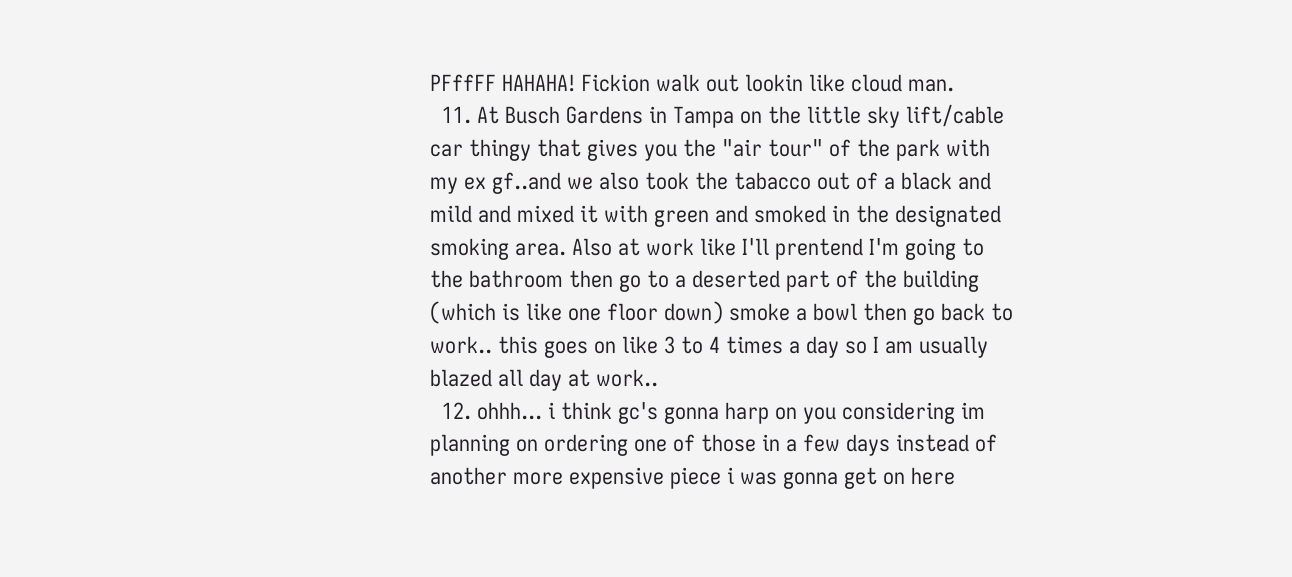PFffFF HAHAHA! Fickion walk out lookin like cloud man.
  11. At Busch Gardens in Tampa on the little sky lift/cable car thingy that gives you the "air tour" of the park with my ex gf..and we also took the tabacco out of a black and mild and mixed it with green and smoked in the designated smoking area. Also at work like I'll prentend I'm going to the bathroom then go to a deserted part of the building (which is like one floor down) smoke a bowl then go back to work.. this goes on like 3 to 4 times a day so I am usually blazed all day at work..
  12. ohhh... i think gc's gonna harp on you considering im planning on ordering one of those in a few days instead of another more expensive piece i was gonna get on here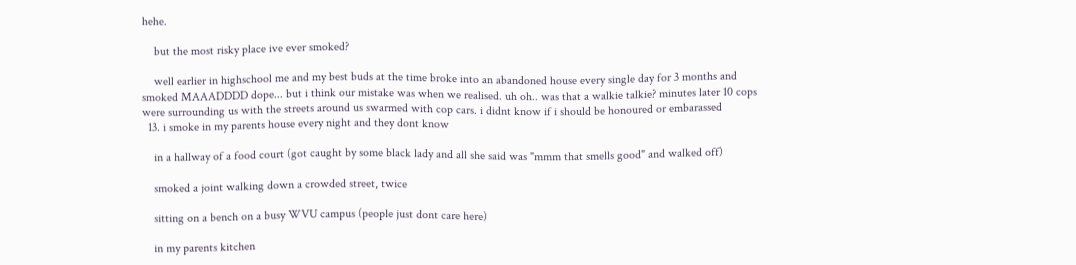hehe.

    but the most risky place ive ever smoked?

    well earlier in highschool me and my best buds at the time broke into an abandoned house every single day for 3 months and smoked MAAADDDD dope... but i think our mistake was when we realised. uh oh.. was that a walkie talkie? minutes later 10 cops were surrounding us with the streets around us swarmed with cop cars. i didnt know if i should be honoured or embarassed
  13. i smoke in my parents house every night and they dont know

    in a hallway of a food court (got caught by some black lady and all she said was "mmm that smells good" and walked off)

    smoked a joint walking down a crowded street, twice

    sitting on a bench on a busy WVU campus (people just dont care here)

    in my parents kitchen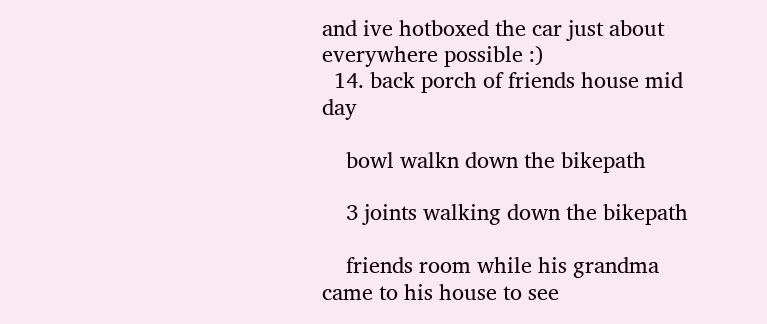and ive hotboxed the car just about everywhere possible :)
  14. back porch of friends house mid day

    bowl walkn down the bikepath

    3 joints walking down the bikepath

    friends room while his grandma came to his house to see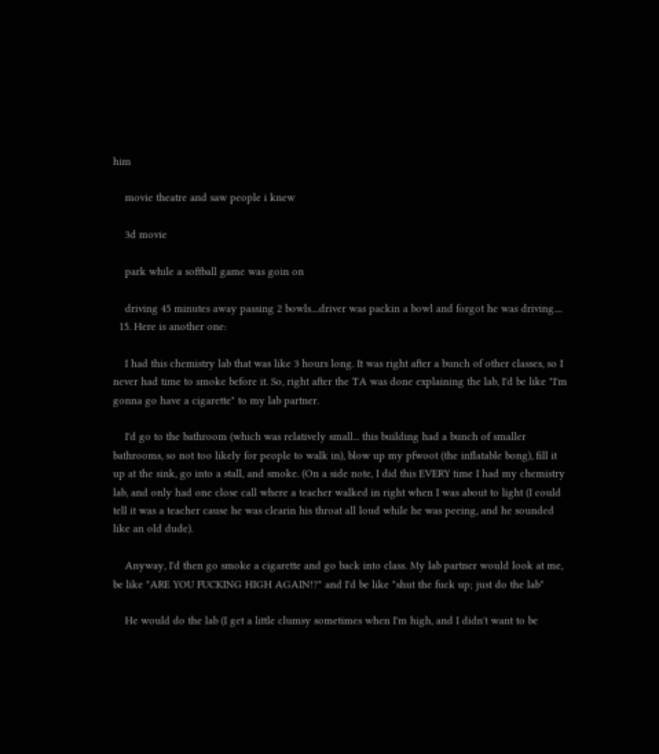him

    movie theatre and saw people i knew

    3d movie

    park while a softball game was goin on

    driving 45 minutes away passing 2 bowls....driver was packin a bowl and forgot he was driving....
  15. Here is another one:

    I had this chemistry lab that was like 3 hours long. It was right after a bunch of other classes, so I never had time to smoke before it. So, right after the TA was done explaining the lab, I'd be like "I'm gonna go have a cigarette" to my lab partner.

    I'd go to the bathroom (which was relatively small... this building had a bunch of smaller bathrooms, so not too likely for people to walk in), blow up my pfwoot (the inflatable bong), fill it up at the sink, go into a stall, and smoke. (On a side note, I did this EVERY time I had my chemistry lab, and only had one close call where a teacher walked in right when I was about to light (I could tell it was a teacher cause he was clearin his throat all loud while he was peeing, and he sounded like an old dude).

    Anyway, I'd then go smoke a cigarette and go back into class. My lab partner would look at me, be like "ARE YOU FUCKING HIGH AGAIN!?" and I'd be like "shut the fuck up; just do the lab"

    He would do the lab (I get a little clumsy sometimes when I'm high, and I didn't want to be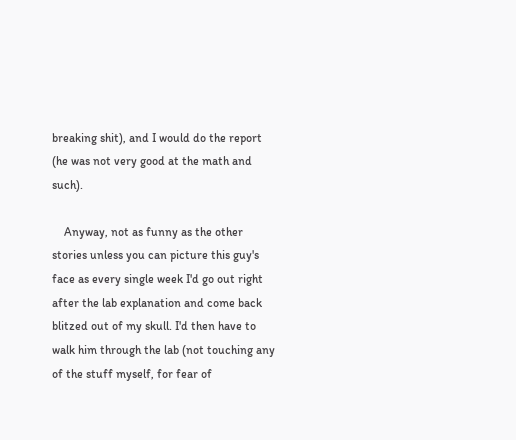breaking shit), and I would do the report (he was not very good at the math and such).

    Anyway, not as funny as the other stories unless you can picture this guy's face as every single week I'd go out right after the lab explanation and come back blitzed out of my skull. I'd then have to walk him through the lab (not touching any of the stuff myself, for fear of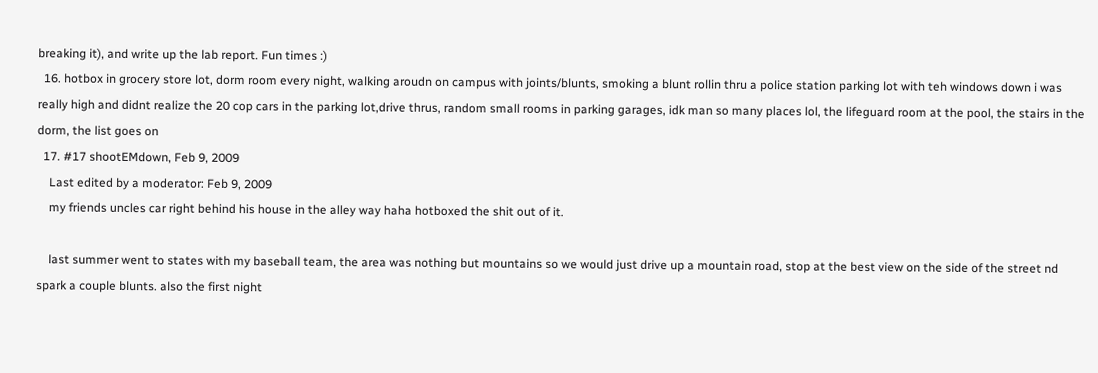breaking it), and write up the lab report. Fun times :)
  16. hotbox in grocery store lot, dorm room every night, walking aroudn on campus with joints/blunts, smoking a blunt rollin thru a police station parking lot with teh windows down i was really high and didnt realize the 20 cop cars in the parking lot,drive thrus, random small rooms in parking garages, idk man so many places lol, the lifeguard room at the pool, the stairs in the dorm, the list goes on
  17. #17 shootEMdown, Feb 9, 2009
    Last edited by a moderator: Feb 9, 2009
    my friends uncles car right behind his house in the alley way haha hotboxed the shit out of it.

    last summer went to states with my baseball team, the area was nothing but mountains so we would just drive up a mountain road, stop at the best view on the side of the street nd spark a couple blunts. also the first night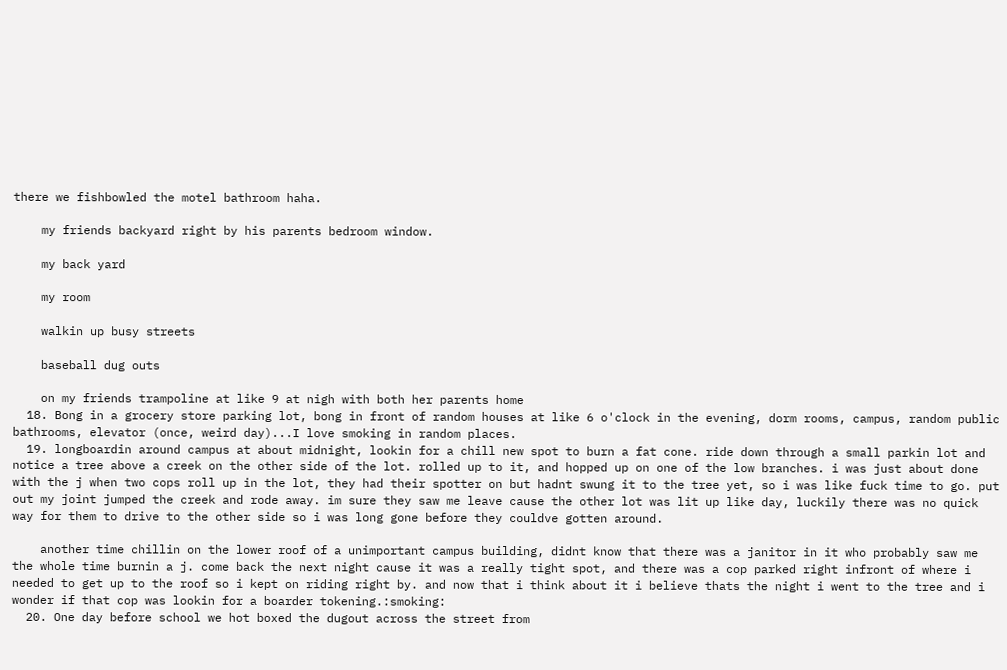there we fishbowled the motel bathroom haha.

    my friends backyard right by his parents bedroom window.

    my back yard

    my room

    walkin up busy streets

    baseball dug outs

    on my friends trampoline at like 9 at nigh with both her parents home
  18. Bong in a grocery store parking lot, bong in front of random houses at like 6 o'clock in the evening, dorm rooms, campus, random public bathrooms, elevator (once, weird day)...I love smoking in random places.
  19. longboardin around campus at about midnight, lookin for a chill new spot to burn a fat cone. ride down through a small parkin lot and notice a tree above a creek on the other side of the lot. rolled up to it, and hopped up on one of the low branches. i was just about done with the j when two cops roll up in the lot, they had their spotter on but hadnt swung it to the tree yet, so i was like fuck time to go. put out my joint jumped the creek and rode away. im sure they saw me leave cause the other lot was lit up like day, luckily there was no quick way for them to drive to the other side so i was long gone before they couldve gotten around.

    another time chillin on the lower roof of a unimportant campus building, didnt know that there was a janitor in it who probably saw me the whole time burnin a j. come back the next night cause it was a really tight spot, and there was a cop parked right infront of where i needed to get up to the roof so i kept on riding right by. and now that i think about it i believe thats the night i went to the tree and i wonder if that cop was lookin for a boarder tokening.:smoking:
  20. One day before school we hot boxed the dugout across the street from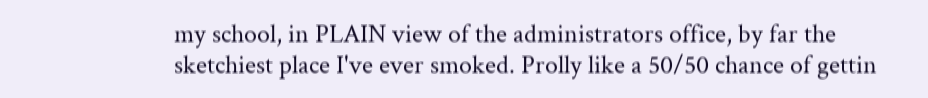my school, in PLAIN view of the administrators office, by far the sketchiest place I've ever smoked. Prolly like a 50/50 chance of gettin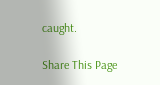caught.

Share This Page